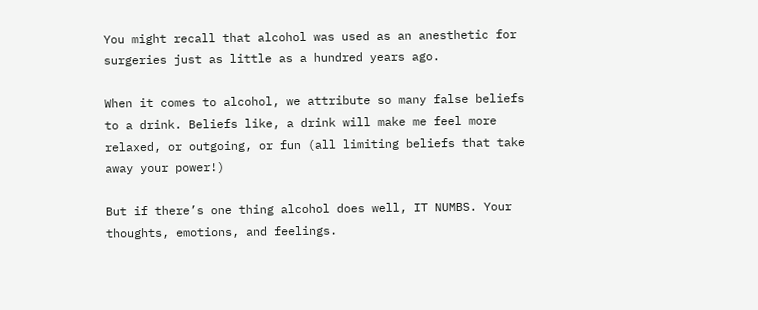You might recall that alcohol was used as an anesthetic for surgeries just as little as a hundred years ago.

When it comes to alcohol, we attribute so many false beliefs to a drink. Beliefs like, a drink will make me feel more relaxed, or outgoing, or fun (all limiting beliefs that take away your power!)

But if there’s one thing alcohol does well, IT NUMBS. Your thoughts, emotions, and feelings.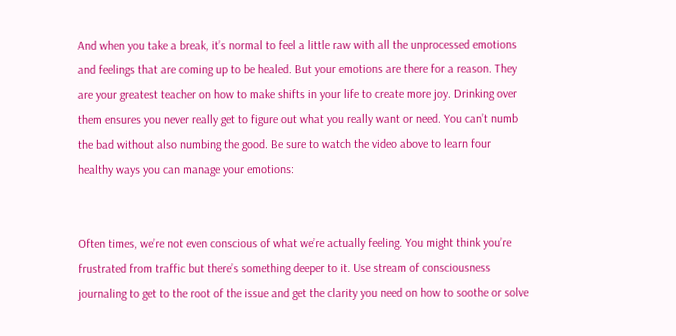And when you take a break, it’s normal to feel a little raw with all the unprocessed emotions and feelings that are coming up to be healed. But your emotions are there for a reason. They are your greatest teacher on how to make shifts in your life to create more joy. Drinking over them ensures you never really get to figure out what you really want or need. You can’t numb the bad without also numbing the good. Be sure to watch the video above to learn four healthy ways you can manage your emotions:


Often times, we’re not even conscious of what we’re actually feeling. You might think you’re frustrated from traffic but there’s something deeper to it. Use stream of consciousness journaling to get to the root of the issue and get the clarity you need on how to soothe or solve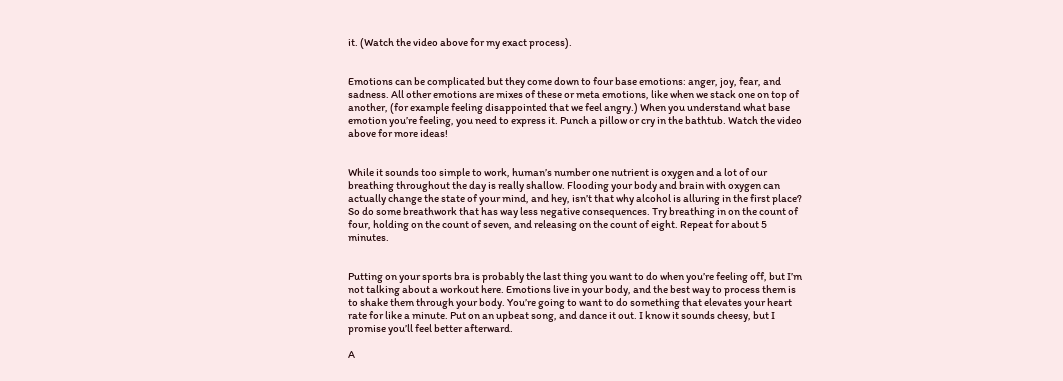it. (Watch the video above for my exact process).


Emotions can be complicated but they come down to four base emotions: anger, joy, fear, and sadness. All other emotions are mixes of these or meta emotions, like when we stack one on top of another, (for example feeling disappointed that we feel angry.) When you understand what base emotion you’re feeling, you need to express it. Punch a pillow or cry in the bathtub. Watch the video above for more ideas!


While it sounds too simple to work, human’s number one nutrient is oxygen and a lot of our breathing throughout the day is really shallow. Flooding your body and brain with oxygen can actually change the state of your mind, and hey, isn’t that why alcohol is alluring in the first place? So do some breathwork that has way less negative consequences. Try breathing in on the count of four, holding on the count of seven, and releasing on the count of eight. Repeat for about 5 minutes.


Putting on your sports bra is probably the last thing you want to do when you’re feeling off, but I’m not talking about a workout here. Emotions live in your body, and the best way to process them is to shake them through your body. You’re going to want to do something that elevates your heart rate for like a minute. Put on an upbeat song, and dance it out. I know it sounds cheesy, but I promise you’ll feel better afterward.

A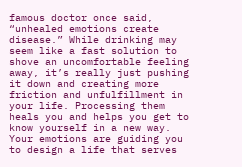famous doctor once said, “unhealed emotions create disease.” While drinking may seem like a fast solution to shove an uncomfortable feeling away, it’s really just pushing it down and creating more friction and unfulfillment in your life. Processing them heals you and helps you get to know yourself in a new way. Your emotions are guiding you to design a life that serves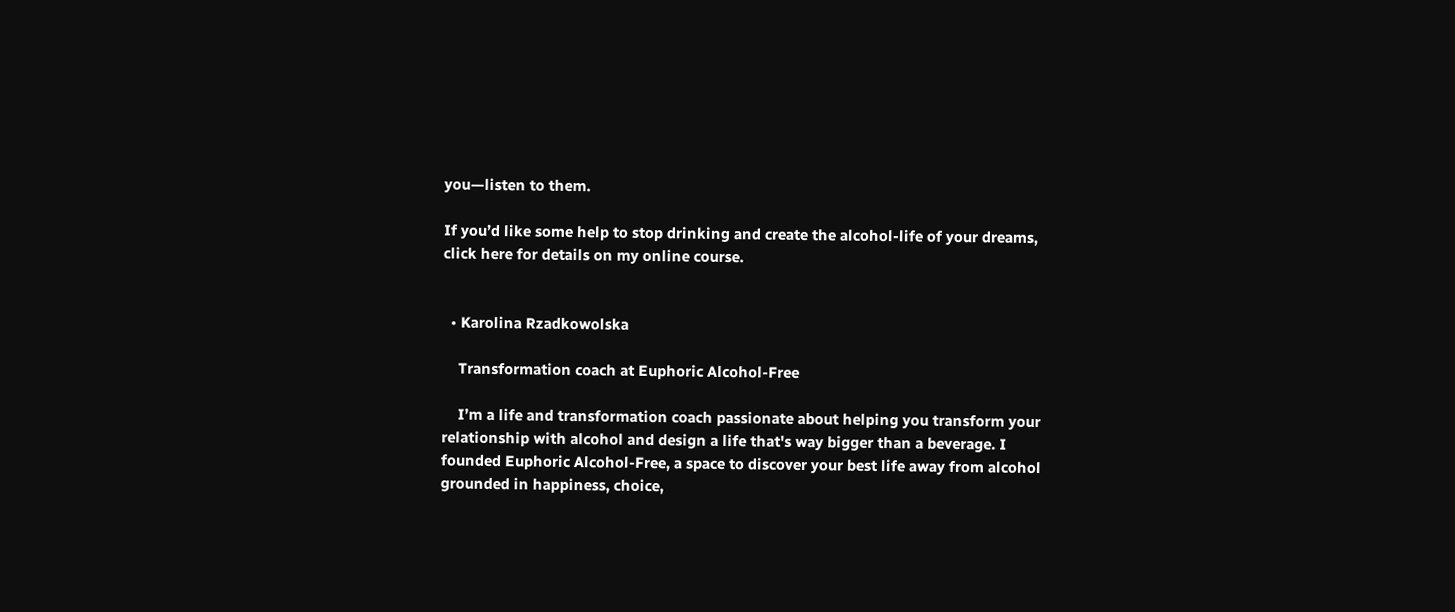you—listen to them.

If you’d like some help to stop drinking and create the alcohol-life of your dreams, click here for details on my online course.


  • Karolina Rzadkowolska

    Transformation coach at Euphoric Alcohol-Free

    I’m a life and transformation coach passionate about helping you transform your relationship with alcohol and design a life that's way bigger than a beverage. I founded Euphoric Alcohol-Free, a space to discover your best life away from alcohol grounded in happiness, choice,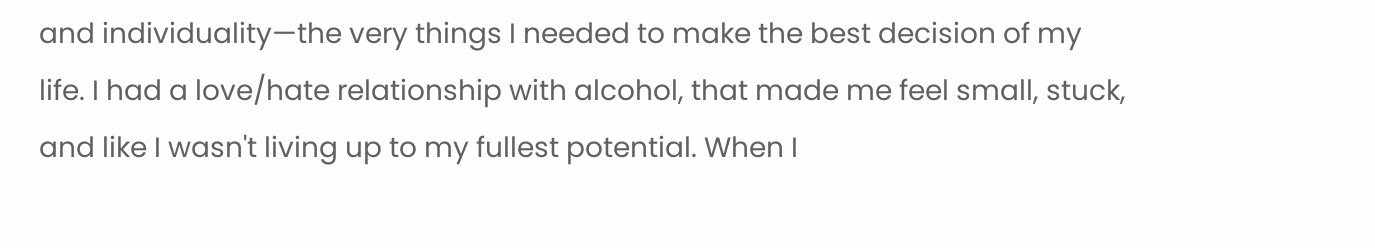and individuality—the very things I needed to make the best decision of my life. I had a love/hate relationship with alcohol, that made me feel small, stuck, and like I wasn't living up to my fullest potential. When I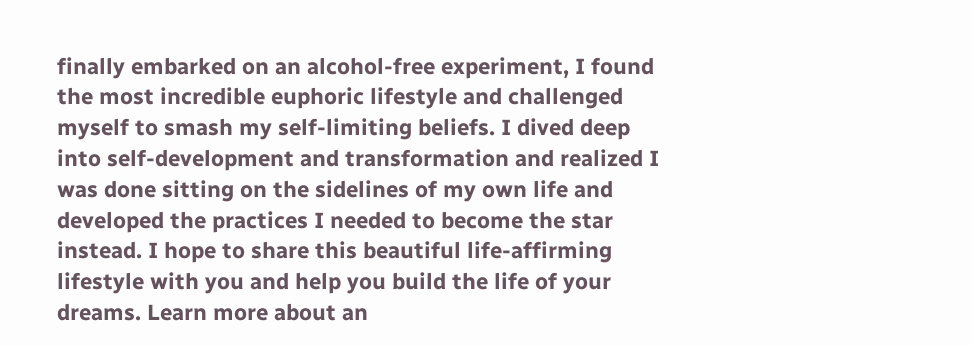finally embarked on an alcohol-free experiment, I found the most incredible euphoric lifestyle and challenged myself to smash my self-limiting beliefs. I dived deep into self-development and transformation and realized I was done sitting on the sidelines of my own life and developed the practices I needed to become the star instead. I hope to share this beautiful life-affirming lifestyle with you and help you build the life of your dreams. Learn more about an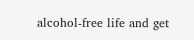alcohol-free life and get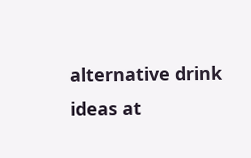alternative drink ideas at